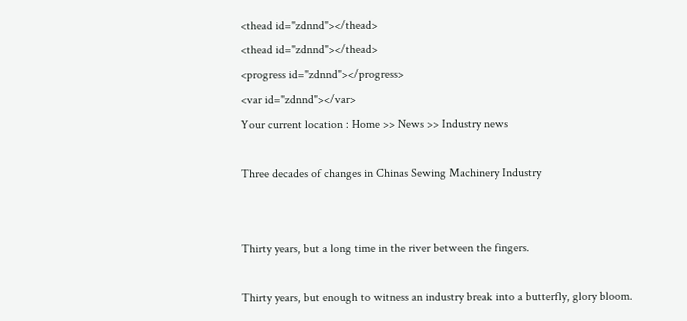<thead id="zdnnd"></thead>
<thead id="zdnnd"></thead>
<progress id="zdnnd"></progress>
<var id="zdnnd"></var>
Your current location : Home >> News >> Industry news

Three decades of changes in Chinas Sewing Machinery Industry


Thirty years, but a long time in the river between the fingers.

Thirty years, but enough to witness an industry break into a butterfly, glory bloom.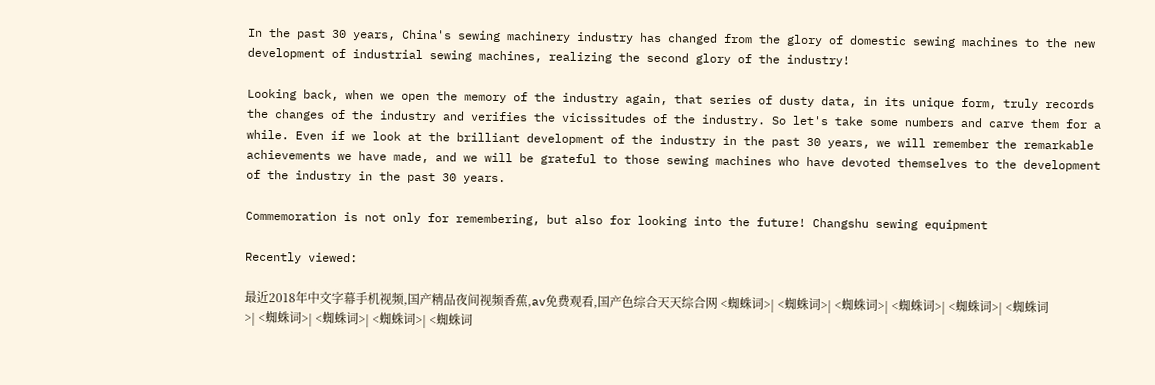In the past 30 years, China's sewing machinery industry has changed from the glory of domestic sewing machines to the new development of industrial sewing machines, realizing the second glory of the industry!

Looking back, when we open the memory of the industry again, that series of dusty data, in its unique form, truly records the changes of the industry and verifies the vicissitudes of the industry. So let's take some numbers and carve them for a while. Even if we look at the brilliant development of the industry in the past 30 years, we will remember the remarkable achievements we have made, and we will be grateful to those sewing machines who have devoted themselves to the development of the industry in the past 30 years.

Commemoration is not only for remembering, but also for looking into the future! Changshu sewing equipment

Recently viewed:

最近2018年中文字幕手机视频,国产精品夜间视频香蕉,av免费观看,国产色综合天天综合网 <蜘蛛词>| <蜘蛛词>| <蜘蛛词>| <蜘蛛词>| <蜘蛛词>| <蜘蛛词>| <蜘蛛词>| <蜘蛛词>| <蜘蛛词>| <蜘蛛词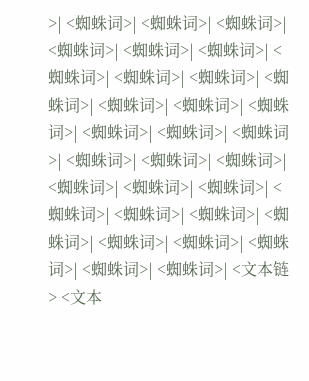>| <蜘蛛词>| <蜘蛛词>| <蜘蛛词>| <蜘蛛词>| <蜘蛛词>| <蜘蛛词>| <蜘蛛词>| <蜘蛛词>| <蜘蛛词>| <蜘蛛词>| <蜘蛛词>| <蜘蛛词>| <蜘蛛词>| <蜘蛛词>| <蜘蛛词>| <蜘蛛词>| <蜘蛛词>| <蜘蛛词>| <蜘蛛词>| <蜘蛛词>| <蜘蛛词>| <蜘蛛词>| <蜘蛛词>| <蜘蛛词>| <蜘蛛词>| <蜘蛛词>| <蜘蛛词>| <蜘蛛词>| <蜘蛛词>| <蜘蛛词>| <蜘蛛词>| <文本链> <文本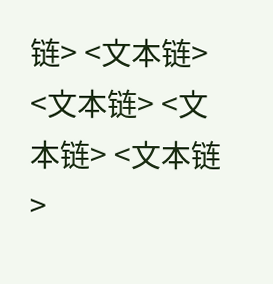链> <文本链> <文本链> <文本链> <文本链>